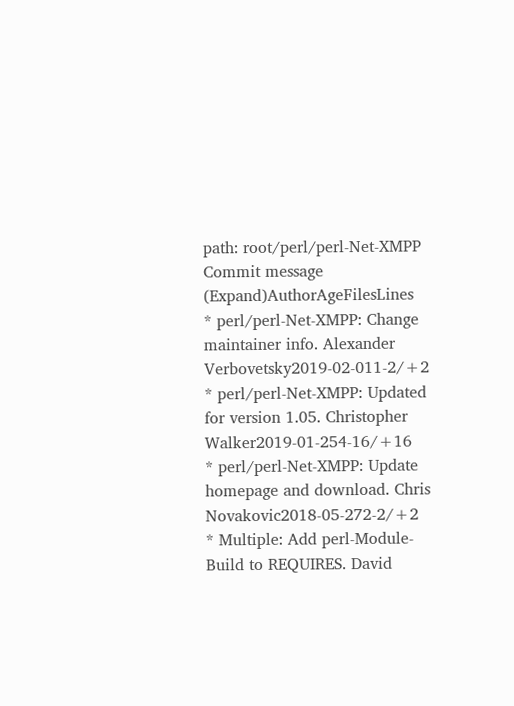path: root/perl/perl-Net-XMPP
Commit message (Expand)AuthorAgeFilesLines
* perl/perl-Net-XMPP: Change maintainer info. Alexander Verbovetsky2019-02-011-2/+2
* perl/perl-Net-XMPP: Updated for version 1.05. Christopher Walker2019-01-254-16/+16
* perl/perl-Net-XMPP: Update homepage and download. Chris Novakovic2018-05-272-2/+2
* Multiple: Add perl-Module-Build to REQUIRES. David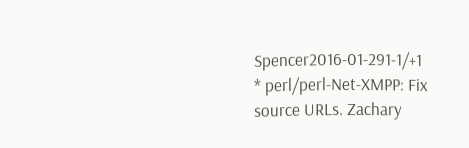Spencer2016-01-291-1/+1
* perl/perl-Net-XMPP: Fix source URLs. Zachary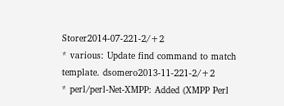Storer2014-07-221-2/+2
* various: Update find command to match template. dsomero2013-11-221-2/+2
* perl/perl-Net-XMPP: Added (XMPP Perl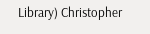Library) Christopher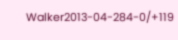Walker2013-04-284-0/+119